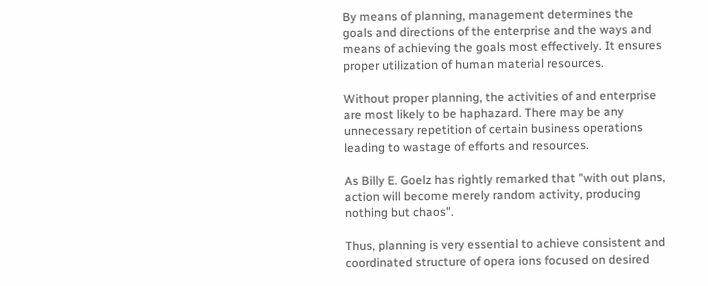By means of planning, management determines the goals and directions of the enterprise and the ways and means of achieving the goals most effectively. It ensures proper utilization of human material resources.

Without proper planning, the activities of and enterprise are most likely to be haphazard. There may be any unnecessary repetition of certain business operations leading to wastage of efforts and resources.

As Billy E. Goelz has rightly remarked that "with out plans, action will become merely random activity, producing nothing but chaos".

Thus, planning is very essential to achieve consistent and coordinated structure of opera ions focused on desired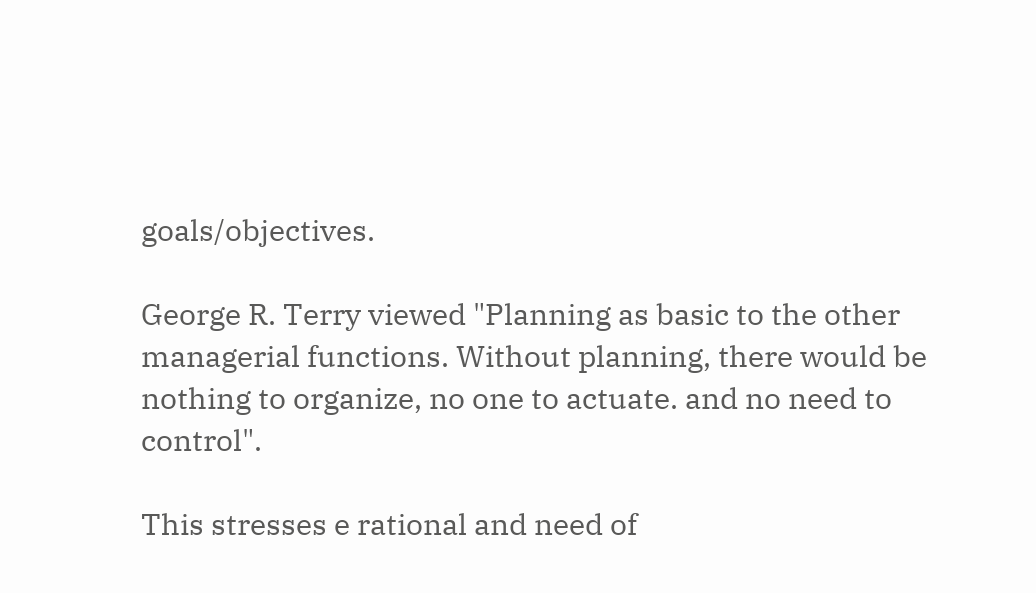goals/objectives.

George R. Terry viewed "Planning as basic to the other managerial functions. Without planning, there would be nothing to organize, no one to actuate. and no need to control".

This stresses e rational and need of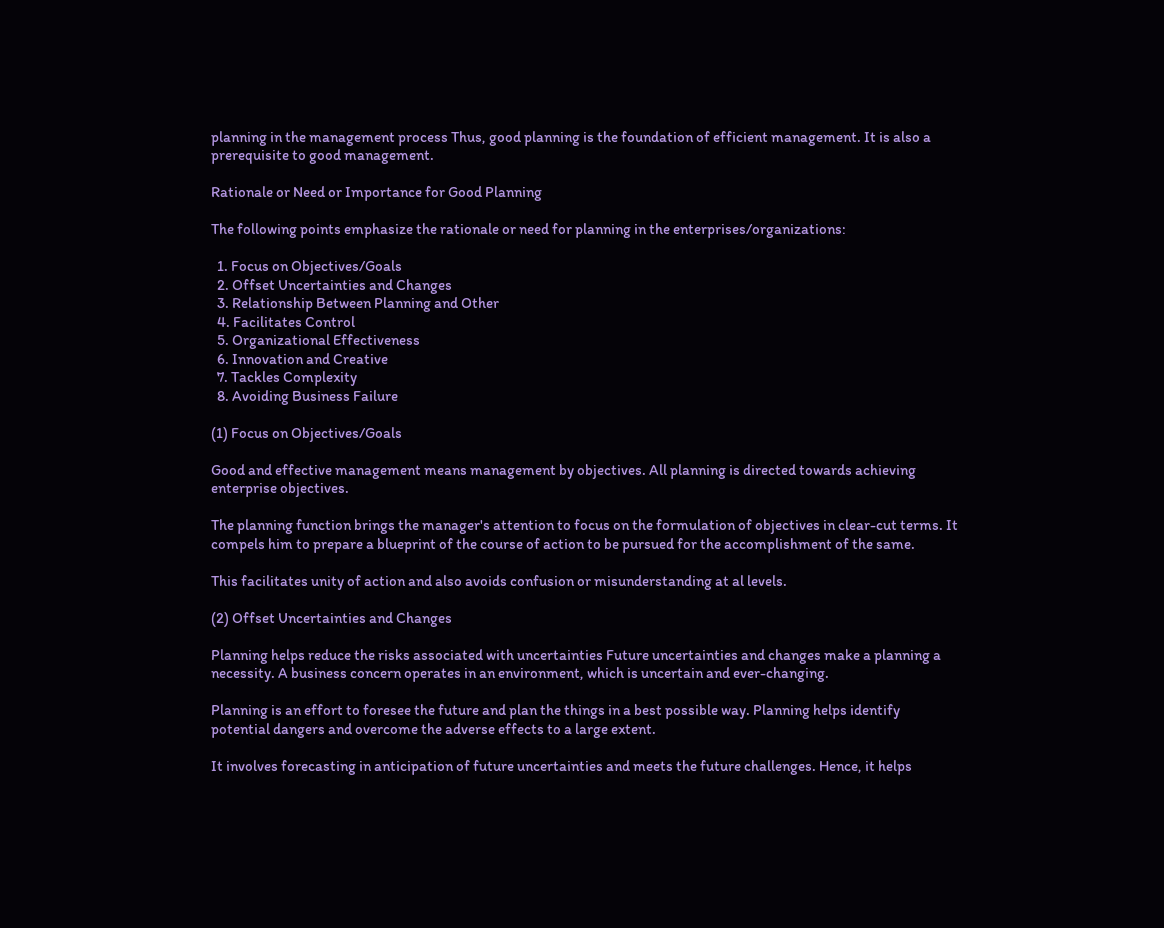planning in the management process Thus, good planning is the foundation of efficient management. It is also a prerequisite to good management.

Rationale or Need or Importance for Good Planning

The following points emphasize the rationale or need for planning in the enterprises/organizations:

  1. Focus on Objectives/Goals
  2. Offset Uncertainties and Changes
  3. Relationship Between Planning and Other
  4. Facilitates Control
  5. Organizational Effectiveness
  6. Innovation and Creative
  7. Tackles Complexity
  8. Avoiding Business Failure

(1) Focus on Objectives/Goals

Good and effective management means management by objectives. All planning is directed towards achieving enterprise objectives.

The planning function brings the manager's attention to focus on the formulation of objectives in clear-cut terms. It compels him to prepare a blueprint of the course of action to be pursued for the accomplishment of the same.

This facilitates unity of action and also avoids confusion or misunderstanding at al levels.

(2) Offset Uncertainties and Changes

Planning helps reduce the risks associated with uncertainties Future uncertainties and changes make a planning a necessity. A business concern operates in an environment, which is uncertain and ever-changing.

Planning is an effort to foresee the future and plan the things in a best possible way. Planning helps identify potential dangers and overcome the adverse effects to a large extent.

It involves forecasting in anticipation of future uncertainties and meets the future challenges. Hence, it helps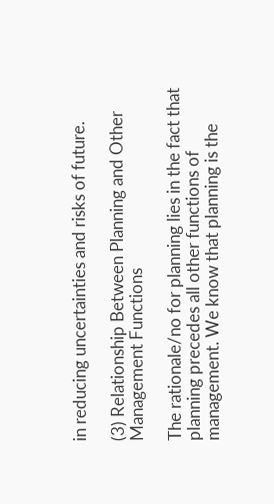in reducing uncertainties and risks of future.

(3) Relationship Between Planning and Other Management Functions

The rationale/no for planning lies in the fact that planning precedes all other functions of management. We know that planning is the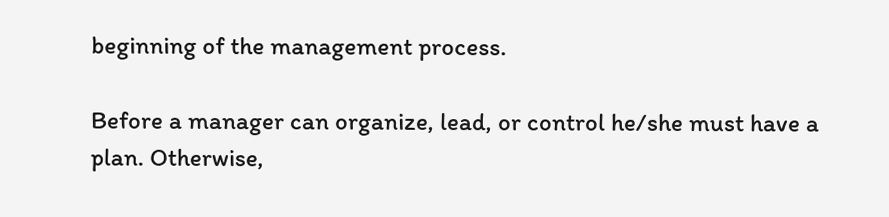beginning of the management process.

Before a manager can organize, lead, or control he/she must have a plan. Otherwise,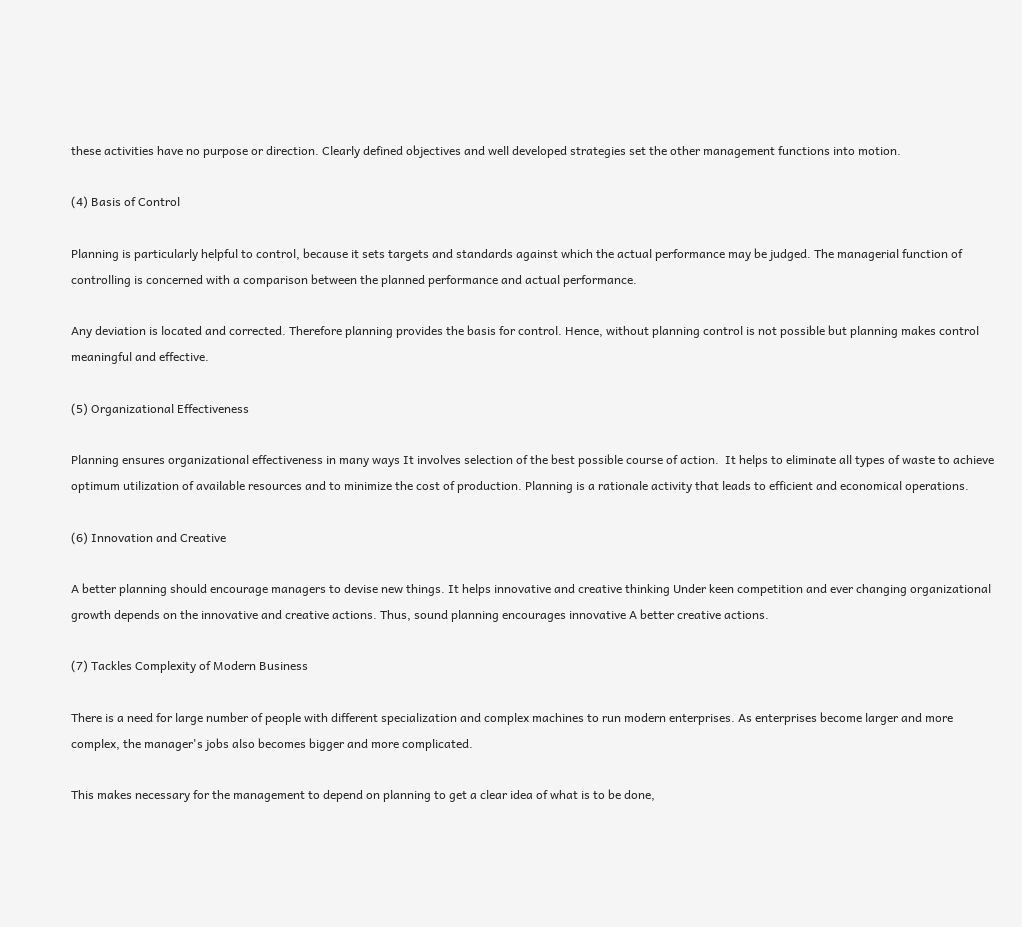these activities have no purpose or direction. Clearly defined objectives and well developed strategies set the other management functions into motion.

(4) Basis of Control

Planning is particularly helpful to control, because it sets targets and standards against which the actual performance may be judged. The managerial function of controlling is concerned with a comparison between the planned performance and actual performance.

Any deviation is located and corrected. Therefore planning provides the basis for control. Hence, without planning control is not possible but planning makes control meaningful and effective.

(5) Organizational Effectiveness

Planning ensures organizational effectiveness in many ways It involves selection of the best possible course of action.  It helps to eliminate all types of waste to achieve optimum utilization of available resources and to minimize the cost of production. Planning is a rationale activity that leads to efficient and economical operations.

(6) Innovation and Creative

A better planning should encourage managers to devise new things. It helps innovative and creative thinking Under keen competition and ever changing organizational growth depends on the innovative and creative actions. Thus, sound planning encourages innovative A better creative actions.

(7) Tackles Complexity of Modern Business

There is a need for large number of people with different specialization and complex machines to run modern enterprises. As enterprises become larger and more complex, the manager's jobs also becomes bigger and more complicated.

This makes necessary for the management to depend on planning to get a clear idea of what is to be done,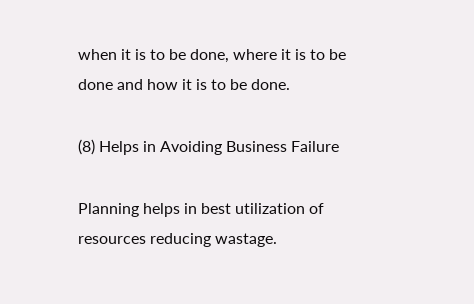when it is to be done, where it is to be done and how it is to be done.

(8) Helps in Avoiding Business Failure

Planning helps in best utilization of resources reducing wastage.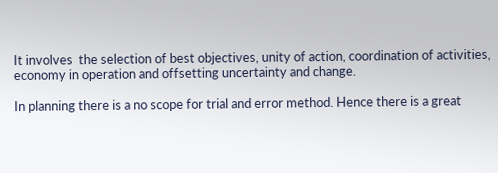It involves  the selection of best objectives, unity of action, coordination of activities, economy in operation and offsetting uncertainty and change.

In planning there is a no scope for trial and error method. Hence there is a great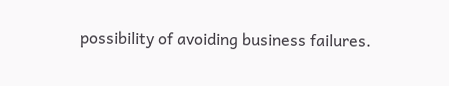possibility of avoiding business failures.